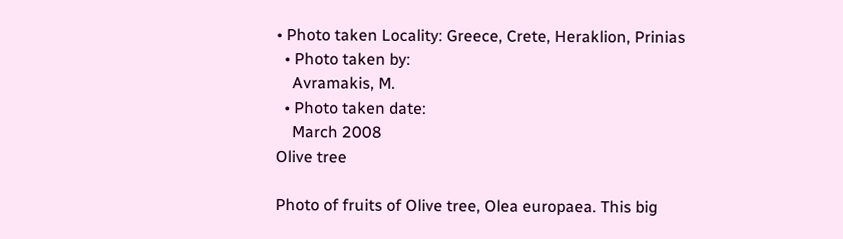• Photo taken Locality: Greece, Crete, Heraklion, Prinias
  • Photo taken by:
    Avramakis, M.
  • Photo taken date:
    March 2008
Olive tree

Photo of fruits of Olive tree, Olea europaea. This big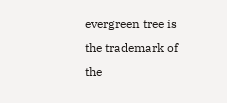evergreen tree is the trademark of the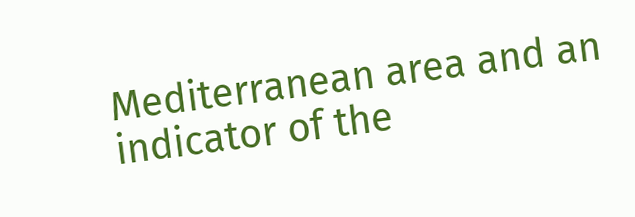Mediterranean area and an indicator of the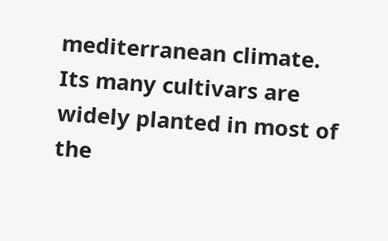mediterranean climate. Its many cultivars are widely planted in most of the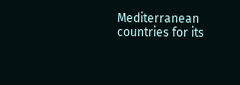Mediterranean countries for its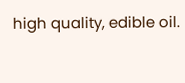high quality, edible oil.